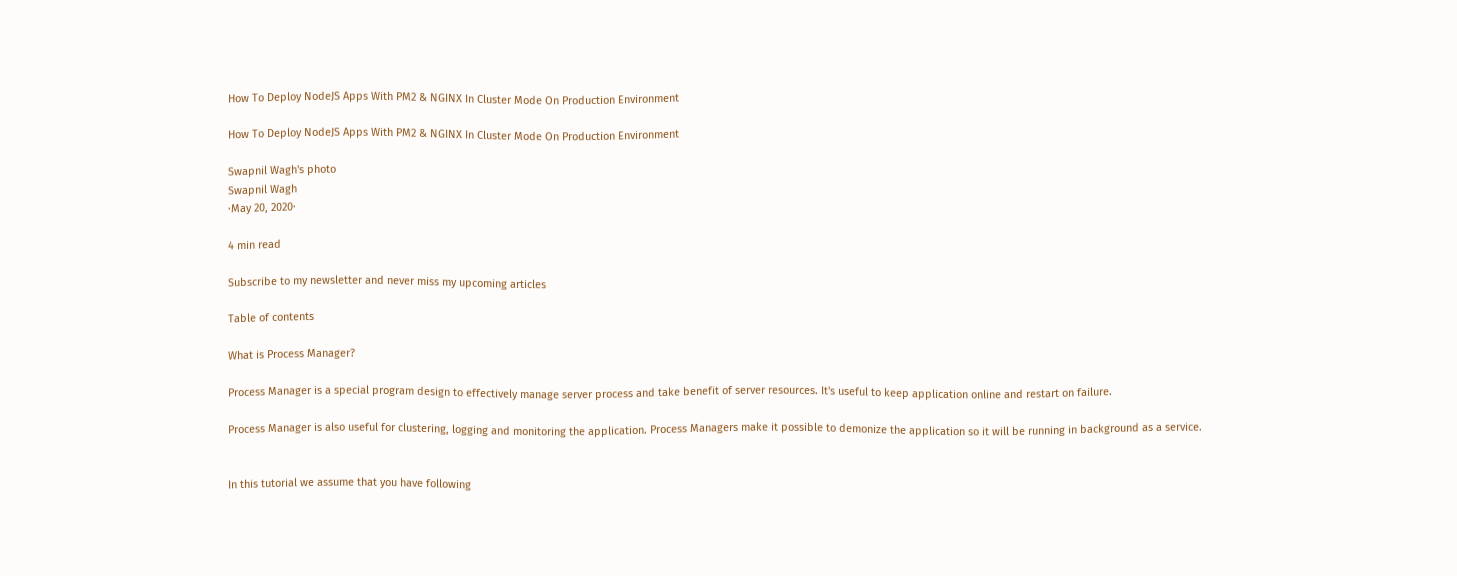How To Deploy NodeJS Apps With PM2 & NGINX In Cluster Mode On Production Environment

How To Deploy NodeJS Apps With PM2 & NGINX In Cluster Mode On Production Environment

Swapnil Wagh's photo
Swapnil Wagh
·May 20, 2020·

4 min read

Subscribe to my newsletter and never miss my upcoming articles

Table of contents

What is Process Manager?

Process Manager is a special program design to effectively manage server process and take benefit of server resources. It's useful to keep application online and restart on failure.

Process Manager is also useful for clustering, logging and monitoring the application. Process Managers make it possible to demonize the application so it will be running in background as a service.


In this tutorial we assume that you have following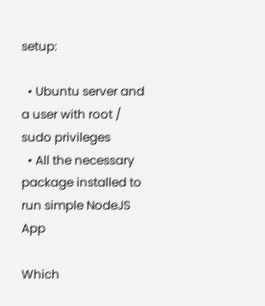setup:

  • Ubuntu server and a user with root / sudo privileges
  • All the necessary package installed to run simple NodeJS App

Which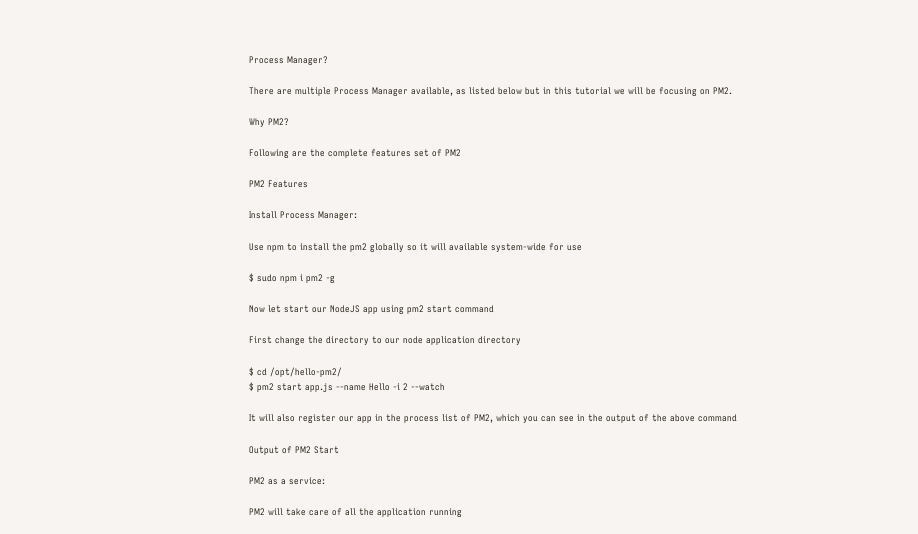Process Manager?

There are multiple Process Manager available, as listed below but in this tutorial we will be focusing on PM2.

Why PM2?

Following are the complete features set of PM2

PM2 Features

Install Process Manager:

Use npm to install the pm2 globally so it will available system-wide for use

$ sudo npm i pm2 -g

Now let start our NodeJS app using pm2 start command

First change the directory to our node application directory

$ cd /opt/hello-pm2/
$ pm2 start app.js --name Hello -i 2 --watch

It will also register our app in the process list of PM2, which you can see in the output of the above command

Output of PM2 Start

PM2 as a service:

PM2 will take care of all the application running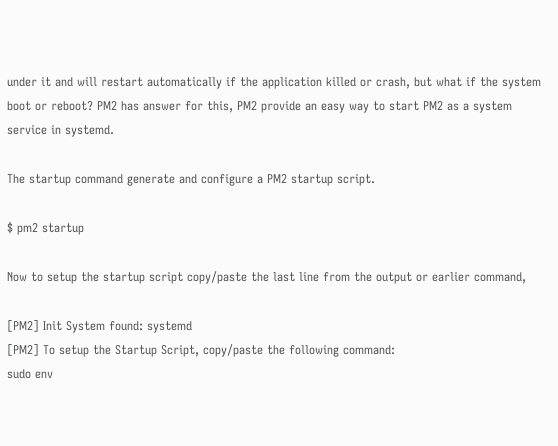under it and will restart automatically if the application killed or crash, but what if the system boot or reboot? PM2 has answer for this, PM2 provide an easy way to start PM2 as a system service in systemd.

The startup command generate and configure a PM2 startup script.

$ pm2 startup

Now to setup the startup script copy/paste the last line from the output or earlier command,

[PM2] Init System found: systemd
[PM2] To setup the Startup Script, copy/paste the following command:
sudo env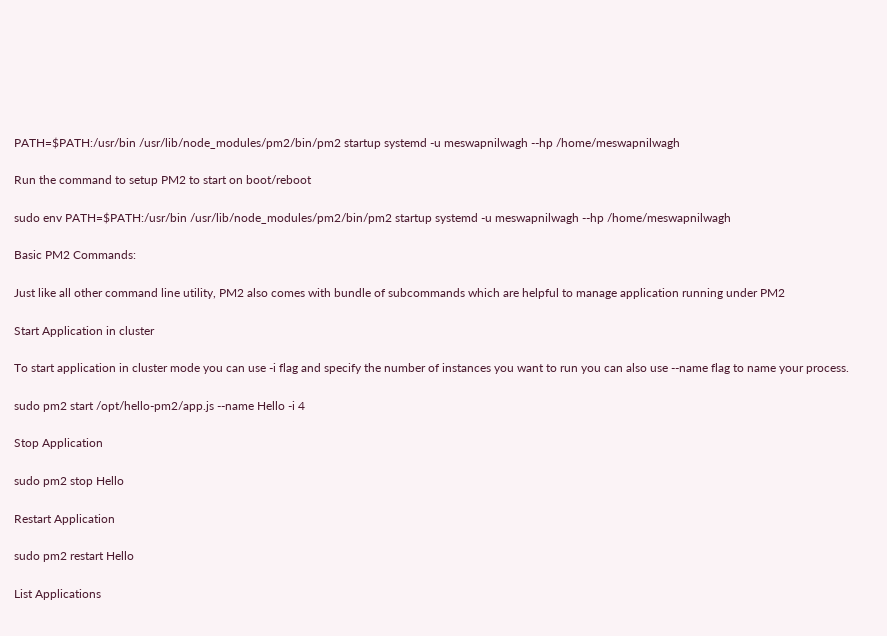PATH=$PATH:/usr/bin /usr/lib/node_modules/pm2/bin/pm2 startup systemd -u meswapnilwagh --hp /home/meswapnilwagh

Run the command to setup PM2 to start on boot/reboot

sudo env PATH=$PATH:/usr/bin /usr/lib/node_modules/pm2/bin/pm2 startup systemd -u meswapnilwagh --hp /home/meswapnilwagh

Basic PM2 Commands:

Just like all other command line utility, PM2 also comes with bundle of subcommands which are helpful to manage application running under PM2

Start Application in cluster

To start application in cluster mode you can use -i flag and specify the number of instances you want to run you can also use --name flag to name your process.

sudo pm2 start /opt/hello-pm2/app.js --name Hello -i 4

Stop Application

sudo pm2 stop Hello

Restart Application

sudo pm2 restart Hello

List Applications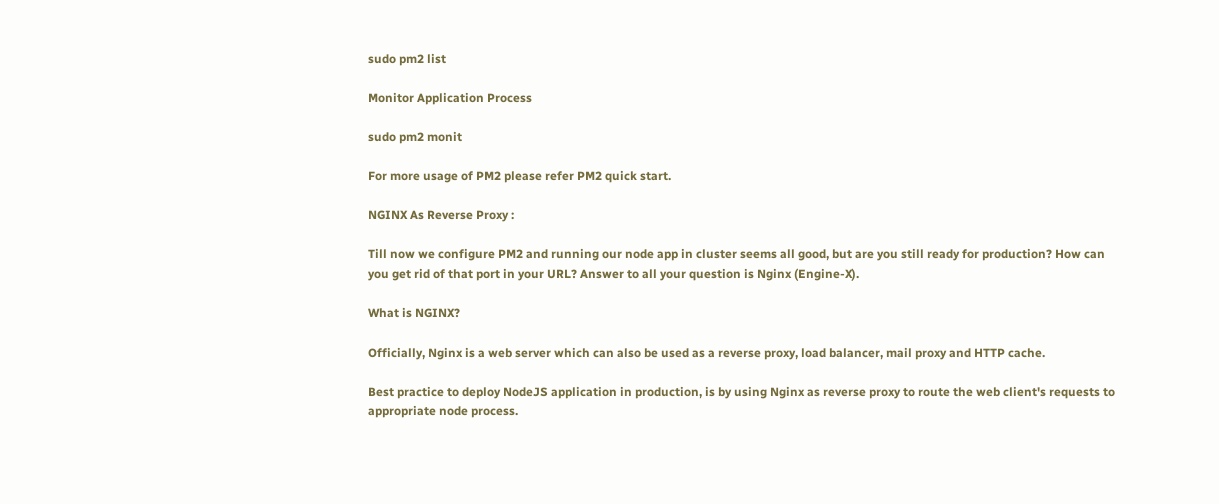sudo pm2 list

Monitor Application Process

sudo pm2 monit

For more usage of PM2 please refer PM2 quick start.

NGINX As Reverse Proxy :

Till now we configure PM2 and running our node app in cluster seems all good, but are you still ready for production? How can you get rid of that port in your URL? Answer to all your question is Nginx (Engine-X).

What is NGINX?

Officially, Nginx is a web server which can also be used as a reverse proxy, load balancer, mail proxy and HTTP cache.

Best practice to deploy NodeJS application in production, is by using Nginx as reverse proxy to route the web client's requests to appropriate node process.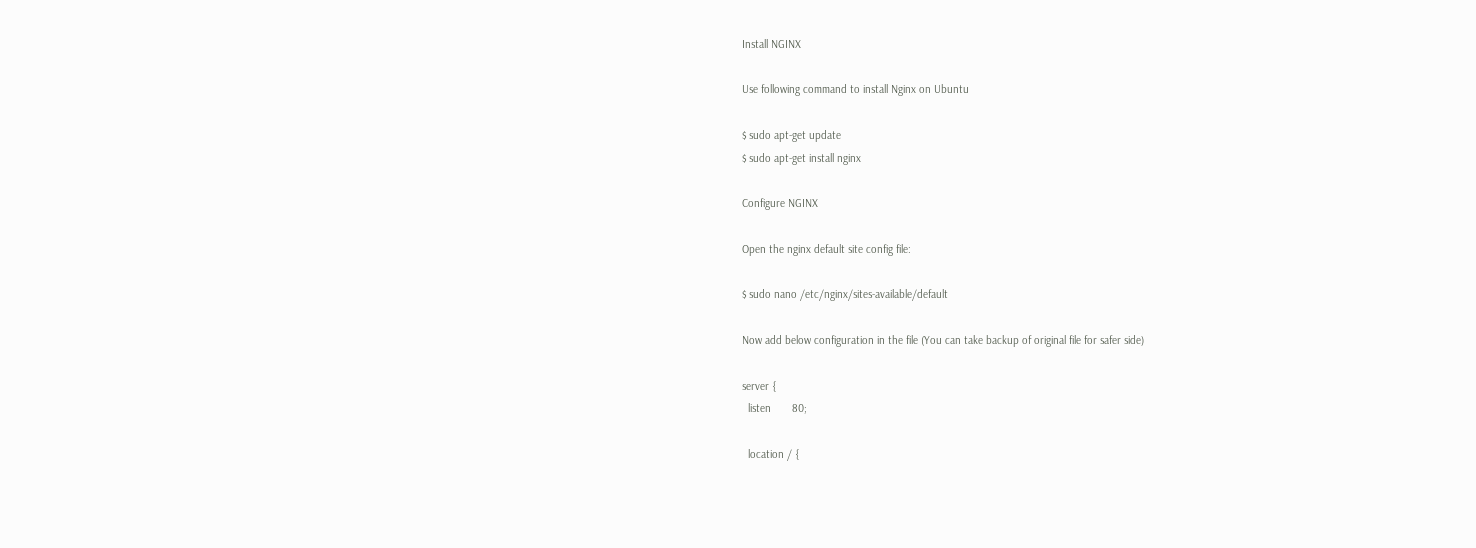Install NGINX

Use following command to install Nginx on Ubuntu

$ sudo apt-get update
$ sudo apt-get install nginx

Configure NGINX

Open the nginx default site config file:

$ sudo nano /etc/nginx/sites-available/default

Now add below configuration in the file (You can take backup of original file for safer side)

server {
  listen       80;

  location / {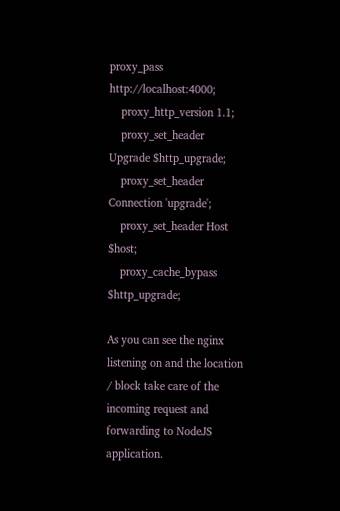proxy_pass http://localhost:4000;
    proxy_http_version 1.1;
    proxy_set_header Upgrade $http_upgrade;
    proxy_set_header Connection 'upgrade';
    proxy_set_header Host $host;
    proxy_cache_bypass $http_upgrade;

As you can see the nginx listening on and the location / block take care of the incoming request and forwarding to NodeJS application.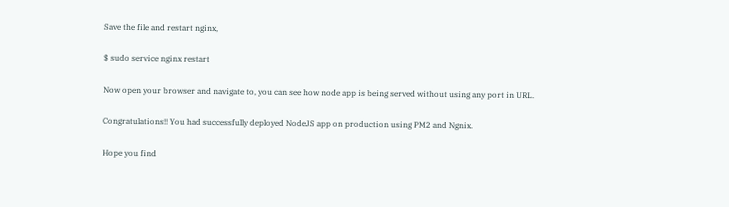Save the file and restart nginx,

$ sudo service nginx restart

Now open your browser and navigate to, you can see how node app is being served without using any port in URL.

Congratulations!! You had successfully deployed NodeJS app on production using PM2 and Ngnix.

Hope you find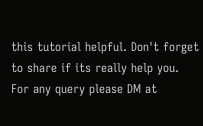this tutorial helpful. Don't forget to share if its really help you. For any query please DM at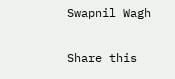Swapnil Wagh

Share this